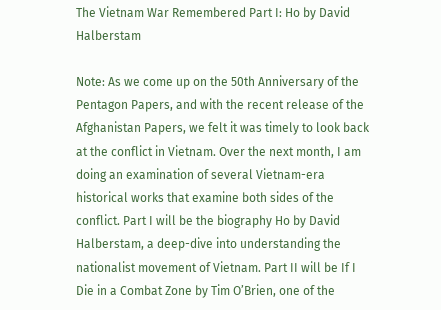The Vietnam War Remembered Part I: Ho by David Halberstam

Note: As we come up on the 50th Anniversary of the Pentagon Papers, and with the recent release of the Afghanistan Papers, we felt it was timely to look back at the conflict in Vietnam. Over the next month, I am doing an examination of several Vietnam-era historical works that examine both sides of the conflict. Part I will be the biography Ho by David Halberstam, a deep-dive into understanding the nationalist movement of Vietnam. Part II will be If I Die in a Combat Zone by Tim O’Brien, one of the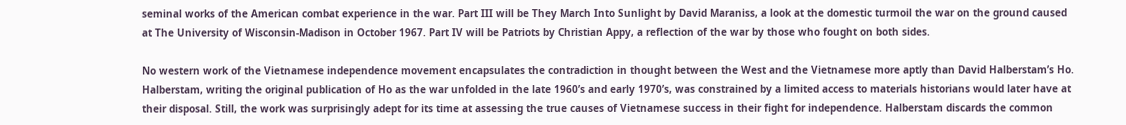seminal works of the American combat experience in the war. Part III will be They March Into Sunlight by David Maraniss, a look at the domestic turmoil the war on the ground caused at The University of Wisconsin-Madison in October 1967. Part IV will be Patriots by Christian Appy, a reflection of the war by those who fought on both sides.

No western work of the Vietnamese independence movement encapsulates the contradiction in thought between the West and the Vietnamese more aptly than David Halberstam’s Ho. Halberstam, writing the original publication of Ho as the war unfolded in the late 1960’s and early 1970’s, was constrained by a limited access to materials historians would later have at their disposal. Still, the work was surprisingly adept for its time at assessing the true causes of Vietnamese success in their fight for independence. Halberstam discards the common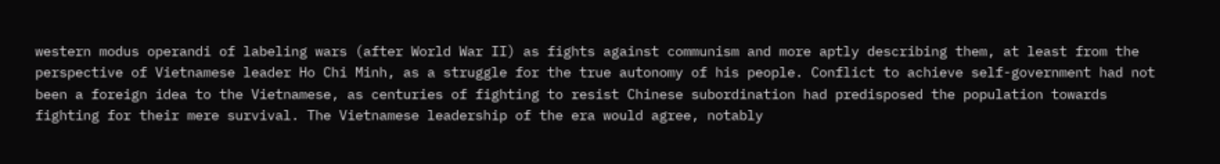western modus operandi of labeling wars (after World War II) as fights against communism and more aptly describing them, at least from the perspective of Vietnamese leader Ho Chi Minh, as a struggle for the true autonomy of his people. Conflict to achieve self-government had not been a foreign idea to the Vietnamese, as centuries of fighting to resist Chinese subordination had predisposed the population towards fighting for their mere survival. The Vietnamese leadership of the era would agree, notably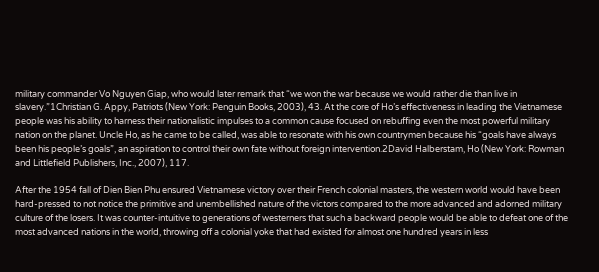military commander Vo Nguyen Giap, who would later remark that “we won the war because we would rather die than live in slavery.”1Christian G. Appy, Patriots (New York: Penguin Books, 2003), 43. At the core of Ho’s effectiveness in leading the Vietnamese people was his ability to harness their nationalistic impulses to a common cause focused on rebuffing even the most powerful military nation on the planet. Uncle Ho, as he came to be called, was able to resonate with his own countrymen because his “goals have always been his people’s goals”, an aspiration to control their own fate without foreign intervention.2David Halberstam, Ho (New York: Rowman and Littlefield Publishers, Inc., 2007), 117.

After the 1954 fall of Dien Bien Phu ensured Vietnamese victory over their French colonial masters, the western world would have been hard-pressed to not notice the primitive and unembellished nature of the victors compared to the more advanced and adorned military culture of the losers. It was counter-intuitive to generations of westerners that such a backward people would be able to defeat one of the most advanced nations in the world, throwing off a colonial yoke that had existed for almost one hundred years in less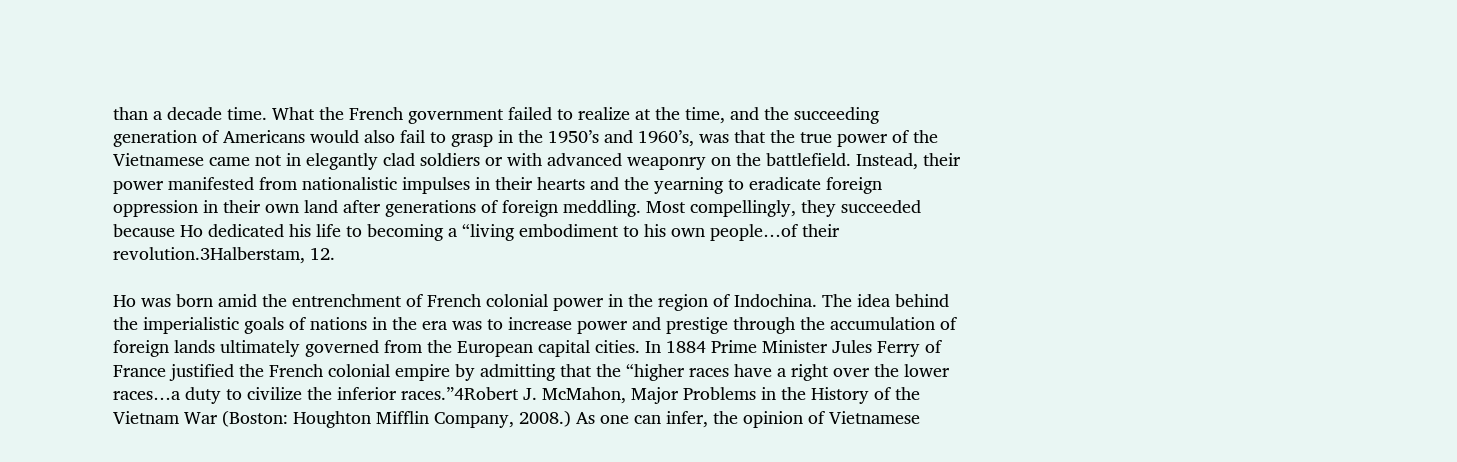than a decade time. What the French government failed to realize at the time, and the succeeding generation of Americans would also fail to grasp in the 1950’s and 1960’s, was that the true power of the Vietnamese came not in elegantly clad soldiers or with advanced weaponry on the battlefield. Instead, their power manifested from nationalistic impulses in their hearts and the yearning to eradicate foreign oppression in their own land after generations of foreign meddling. Most compellingly, they succeeded because Ho dedicated his life to becoming a “living embodiment to his own people…of their revolution.3Halberstam, 12.

Ho was born amid the entrenchment of French colonial power in the region of Indochina. The idea behind the imperialistic goals of nations in the era was to increase power and prestige through the accumulation of foreign lands ultimately governed from the European capital cities. In 1884 Prime Minister Jules Ferry of France justified the French colonial empire by admitting that the “higher races have a right over the lower races…a duty to civilize the inferior races.”4Robert J. McMahon, Major Problems in the History of the Vietnam War (Boston: Houghton Mifflin Company, 2008.) As one can infer, the opinion of Vietnamese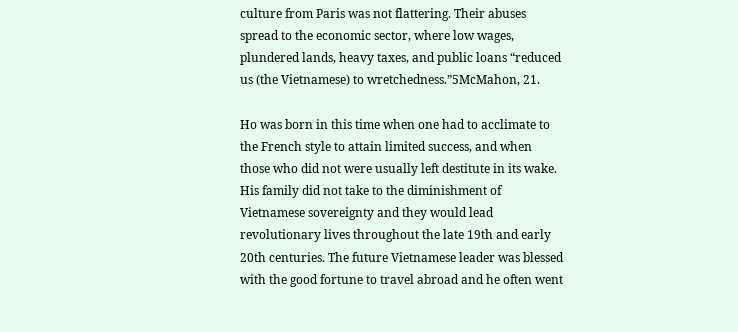culture from Paris was not flattering. Their abuses spread to the economic sector, where low wages, plundered lands, heavy taxes, and public loans “reduced us (the Vietnamese) to wretchedness.”5McMahon, 21.

Ho was born in this time when one had to acclimate to the French style to attain limited success, and when those who did not were usually left destitute in its wake. His family did not take to the diminishment of Vietnamese sovereignty and they would lead revolutionary lives throughout the late 19th and early 20th centuries. The future Vietnamese leader was blessed with the good fortune to travel abroad and he often went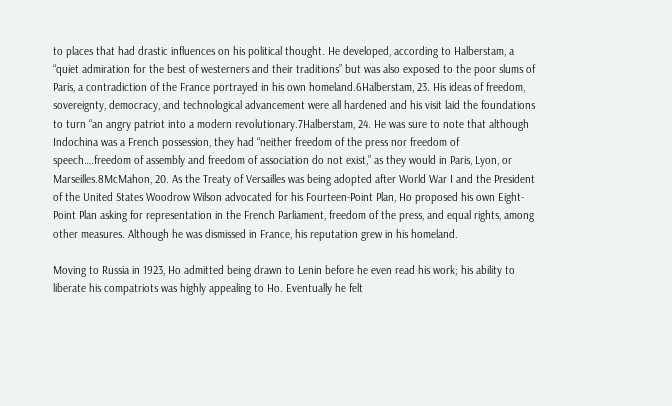to places that had drastic influences on his political thought. He developed, according to Halberstam, a “quiet admiration for the best of westerners and their traditions” but was also exposed to the poor slums of Paris, a contradiction of the France portrayed in his own homeland.6Halberstam, 23. His ideas of freedom, sovereignty, democracy, and technological advancement were all hardened and his visit laid the foundations to turn “an angry patriot into a modern revolutionary.7Halberstam, 24. He was sure to note that although Indochina was a French possession, they had “neither freedom of the press nor freedom of speech….freedom of assembly and freedom of association do not exist,” as they would in Paris, Lyon, or Marseilles.8McMahon, 20. As the Treaty of Versailles was being adopted after World War I and the President of the United States Woodrow Wilson advocated for his Fourteen-Point Plan, Ho proposed his own Eight-Point Plan asking for representation in the French Parliament, freedom of the press, and equal rights, among other measures. Although he was dismissed in France, his reputation grew in his homeland.

Moving to Russia in 1923, Ho admitted being drawn to Lenin before he even read his work; his ability to liberate his compatriots was highly appealing to Ho. Eventually he felt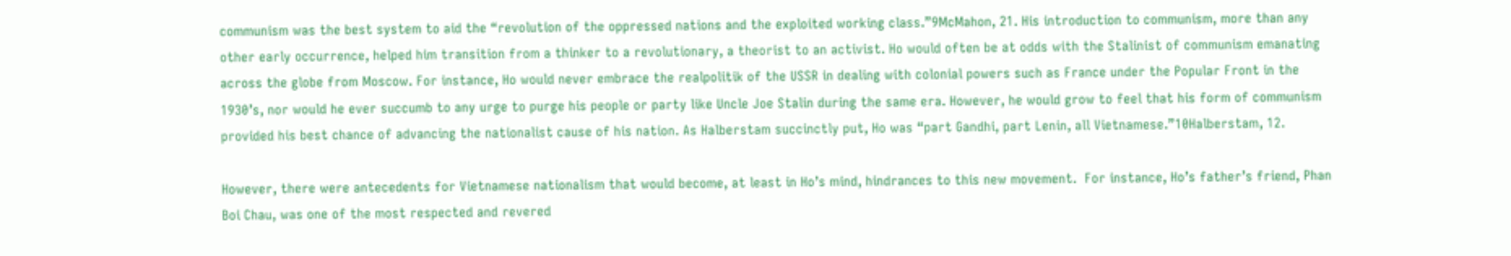communism was the best system to aid the “revolution of the oppressed nations and the exploited working class.”9McMahon, 21. His introduction to communism, more than any other early occurrence, helped him transition from a thinker to a revolutionary, a theorist to an activist. Ho would often be at odds with the Stalinist of communism emanating across the globe from Moscow. For instance, Ho would never embrace the realpolitik of the USSR in dealing with colonial powers such as France under the Popular Front in the 1930’s, nor would he ever succumb to any urge to purge his people or party like Uncle Joe Stalin during the same era. However, he would grow to feel that his form of communism provided his best chance of advancing the nationalist cause of his nation. As Halberstam succinctly put, Ho was “part Gandhi, part Lenin, all Vietnamese.”10Halberstam, 12.

However, there were antecedents for Vietnamese nationalism that would become, at least in Ho’s mind, hindrances to this new movement.  For instance, Ho’s father’s friend, Phan Boi Chau, was one of the most respected and revered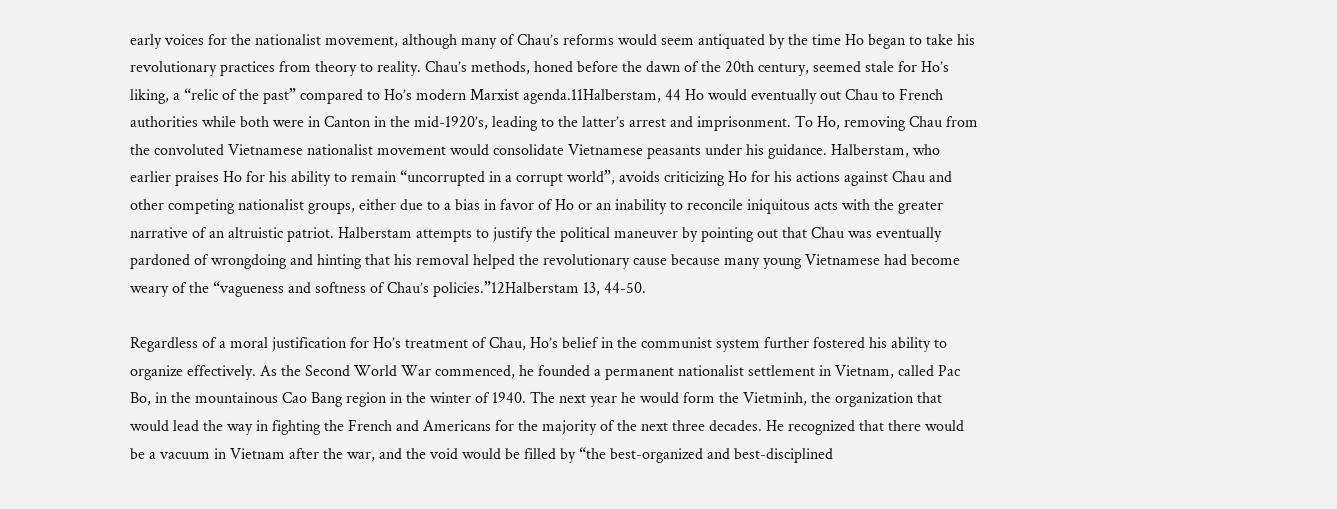early voices for the nationalist movement, although many of Chau’s reforms would seem antiquated by the time Ho began to take his revolutionary practices from theory to reality. Chau’s methods, honed before the dawn of the 20th century, seemed stale for Ho’s liking, a “relic of the past” compared to Ho’s modern Marxist agenda.11Halberstam, 44 Ho would eventually out Chau to French authorities while both were in Canton in the mid-1920’s, leading to the latter’s arrest and imprisonment. To Ho, removing Chau from the convoluted Vietnamese nationalist movement would consolidate Vietnamese peasants under his guidance. Halberstam, who earlier praises Ho for his ability to remain “uncorrupted in a corrupt world”, avoids criticizing Ho for his actions against Chau and other competing nationalist groups, either due to a bias in favor of Ho or an inability to reconcile iniquitous acts with the greater narrative of an altruistic patriot. Halberstam attempts to justify the political maneuver by pointing out that Chau was eventually pardoned of wrongdoing and hinting that his removal helped the revolutionary cause because many young Vietnamese had become weary of the “vagueness and softness of Chau’s policies.”12Halberstam 13, 44-50.

Regardless of a moral justification for Ho’s treatment of Chau, Ho’s belief in the communist system further fostered his ability to organize effectively. As the Second World War commenced, he founded a permanent nationalist settlement in Vietnam, called Pac Bo, in the mountainous Cao Bang region in the winter of 1940. The next year he would form the Vietminh, the organization that would lead the way in fighting the French and Americans for the majority of the next three decades. He recognized that there would be a vacuum in Vietnam after the war, and the void would be filled by “the best-organized and best-disciplined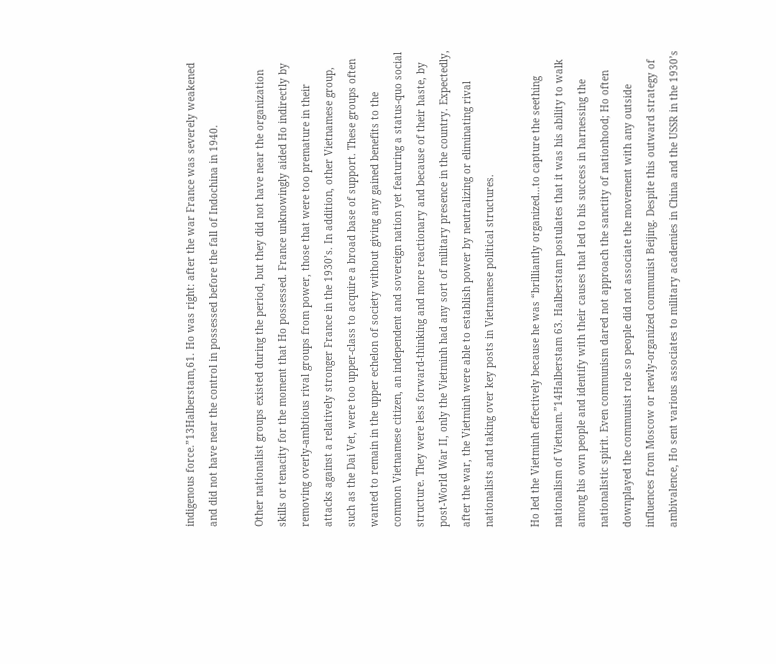indigenous force.”13Halberstam,61. Ho was right: after the war France was severely weakened and did not have near the control in possessed before the fall of Indochina in 1940.

Other nationalist groups existed during the period, but they did not have near the organization skills or tenacity for the moment that Ho possessed. France unknowingly aided Ho indirectly by removing overly-ambtious rival groups from power, those that were too premature in their attacks against a relatively stronger France in the 1930’s. In addition, other Vietnamese group, such as the Dai Vet, were too upper-class to acquire a broad base of support. These groups often wanted to remain in the upper echelon of society without giving any gained benefits to the common Vietnamese citizen, an independent and sovereign nation yet featuring a status-quo social structure. They were less forward-thinking and more reactionary and because of their haste, by post-World War II, only the Vietminh had any sort of military presence in the country. Expectedly, after the war, the Vietminh were able to establish power by neutralizing or eliminating rival nationalists and taking over key posts in Vietnamese political structures.

Ho led the Vietminh effectively because he was “brilliantly organized…to capture the seething nationalism of Vietnam.”14Halberstam 63. Halberstam postulates that it was his ability to walk among his own people and identify with their causes that led to his success in harnessing the nationalistic spirit. Even communism dared not approach the sanctity of nationhood; Ho often downplayed the communist role so people did not associate the movement with any outside influences from Moscow or newly-organized communist Beijing. Despite this outward strategy of ambivalence, Ho sent various associates to military academies in China and the USSR in the 1930’s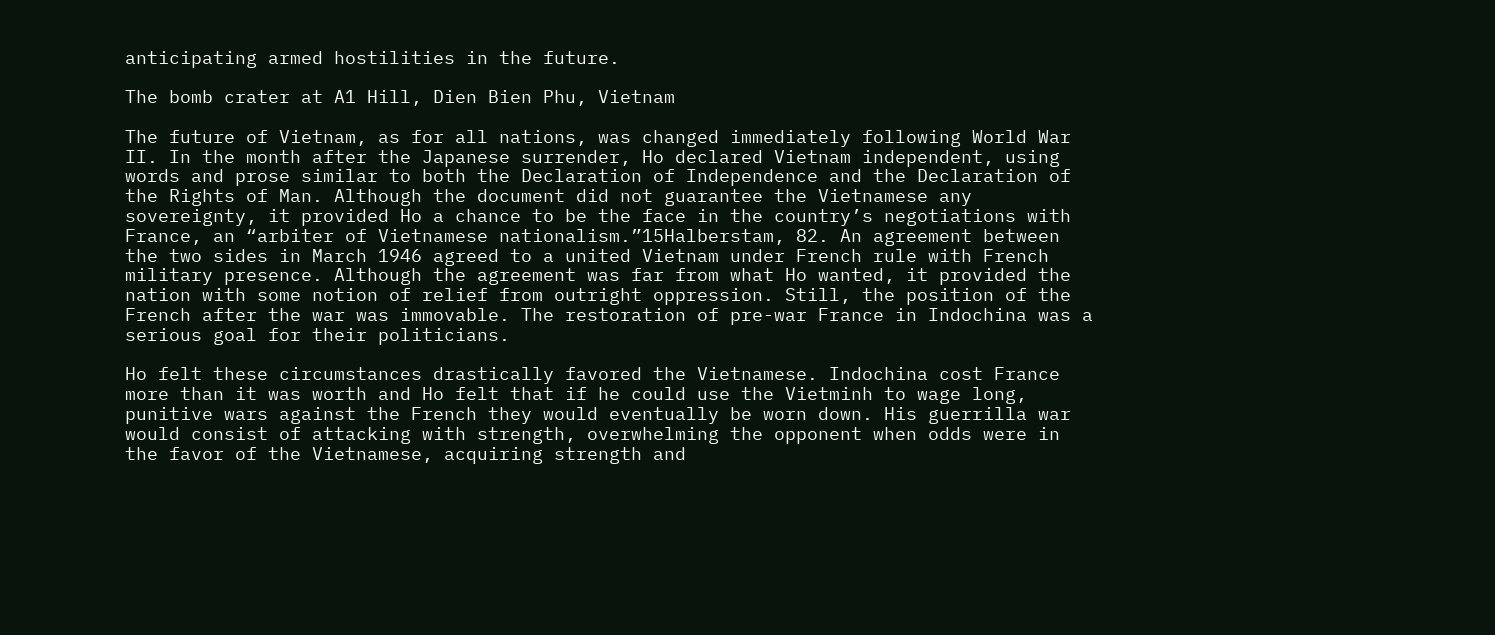anticipating armed hostilities in the future.

The bomb crater at A1 Hill, Dien Bien Phu, Vietnam

The future of Vietnam, as for all nations, was changed immediately following World War II. In the month after the Japanese surrender, Ho declared Vietnam independent, using words and prose similar to both the Declaration of Independence and the Declaration of the Rights of Man. Although the document did not guarantee the Vietnamese any sovereignty, it provided Ho a chance to be the face in the country’s negotiations with France, an “arbiter of Vietnamese nationalism.”15Halberstam, 82. An agreement between the two sides in March 1946 agreed to a united Vietnam under French rule with French military presence. Although the agreement was far from what Ho wanted, it provided the nation with some notion of relief from outright oppression. Still, the position of the French after the war was immovable. The restoration of pre-war France in Indochina was a serious goal for their politicians.

Ho felt these circumstances drastically favored the Vietnamese. Indochina cost France more than it was worth and Ho felt that if he could use the Vietminh to wage long, punitive wars against the French they would eventually be worn down. His guerrilla war would consist of attacking with strength, overwhelming the opponent when odds were in the favor of the Vietnamese, acquiring strength and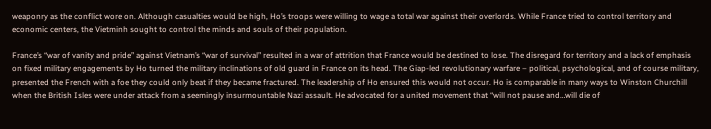weaponry as the conflict wore on. Although casualties would be high, Ho’s troops were willing to wage a total war against their overlords. While France tried to control territory and economic centers, the Vietminh sought to control the minds and souls of their population.

France’s “war of vanity and pride” against Vietnam’s “war of survival” resulted in a war of attrition that France would be destined to lose. The disregard for territory and a lack of emphasis on fixed military engagements by Ho turned the military inclinations of old guard in France on its head. The Giap-led revolutionary warfare – political, psychological, and of course military, presented the French with a foe they could only beat if they became fractured. The leadership of Ho ensured this would not occur. Ho is comparable in many ways to Winston Churchill when the British Isles were under attack from a seemingly insurmountable Nazi assault. He advocated for a united movement that “will not pause and…will die of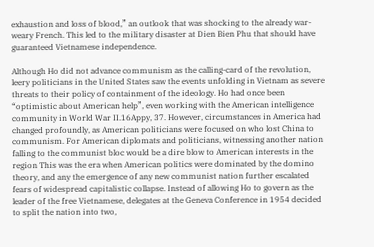exhaustion and loss of blood,” an outlook that was shocking to the already war-weary French. This led to the military disaster at Dien Bien Phu that should have guaranteed Vietnamese independence.

Although Ho did not advance communism as the calling-card of the revolution, leery politicians in the United States saw the events unfolding in Vietnam as severe threats to their policy of containment of the ideology. Ho had once been “optimistic about American help”, even working with the American intelligence community in World War II.16Appy, 37. However, circumstances in America had changed profoundly, as American politicians were focused on who lost China to communism. For American diplomats and politicians, witnessing another nation falling to the communist bloc would be a dire blow to American interests in the region This was the era when American politics were dominated by the domino theory, and any the emergence of any new communist nation further escalated fears of widespread capitalistic collapse. Instead of allowing Ho to govern as the leader of the free Vietnamese, delegates at the Geneva Conference in 1954 decided to split the nation into two,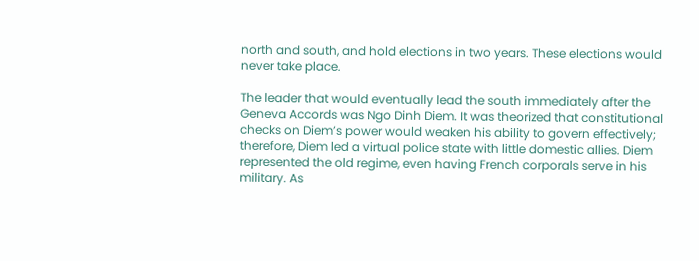north and south, and hold elections in two years. These elections would never take place.

The leader that would eventually lead the south immediately after the Geneva Accords was Ngo Dinh Diem. It was theorized that constitutional checks on Diem’s power would weaken his ability to govern effectively; therefore, Diem led a virtual police state with little domestic allies. Diem represented the old regime, even having French corporals serve in his military. As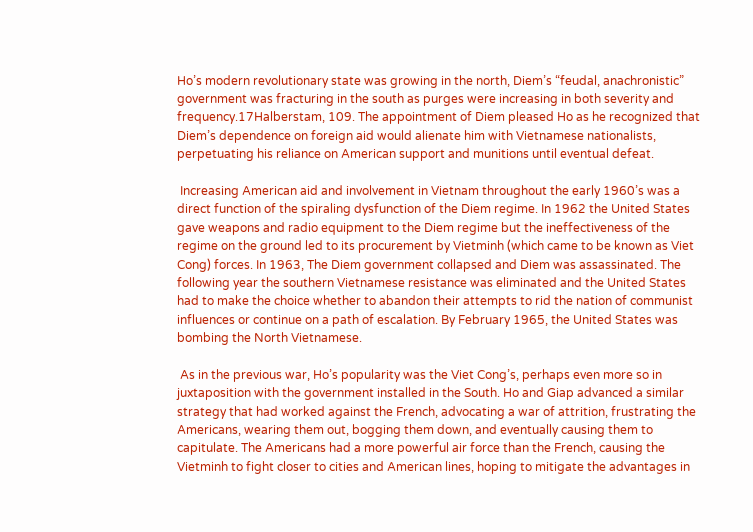Ho’s modern revolutionary state was growing in the north, Diem’s “feudal, anachronistic” government was fracturing in the south as purges were increasing in both severity and frequency.17Halberstam, 109. The appointment of Diem pleased Ho as he recognized that Diem’s dependence on foreign aid would alienate him with Vietnamese nationalists, perpetuating his reliance on American support and munitions until eventual defeat.

 Increasing American aid and involvement in Vietnam throughout the early 1960’s was a direct function of the spiraling dysfunction of the Diem regime. In 1962 the United States gave weapons and radio equipment to the Diem regime but the ineffectiveness of the regime on the ground led to its procurement by Vietminh (which came to be known as Viet Cong) forces. In 1963, The Diem government collapsed and Diem was assassinated. The following year the southern Vietnamese resistance was eliminated and the United States had to make the choice whether to abandon their attempts to rid the nation of communist influences or continue on a path of escalation. By February 1965, the United States was bombing the North Vietnamese.

 As in the previous war, Ho’s popularity was the Viet Cong’s, perhaps even more so in juxtaposition with the government installed in the South. Ho and Giap advanced a similar strategy that had worked against the French, advocating a war of attrition, frustrating the Americans, wearing them out, bogging them down, and eventually causing them to capitulate. The Americans had a more powerful air force than the French, causing the Vietminh to fight closer to cities and American lines, hoping to mitigate the advantages in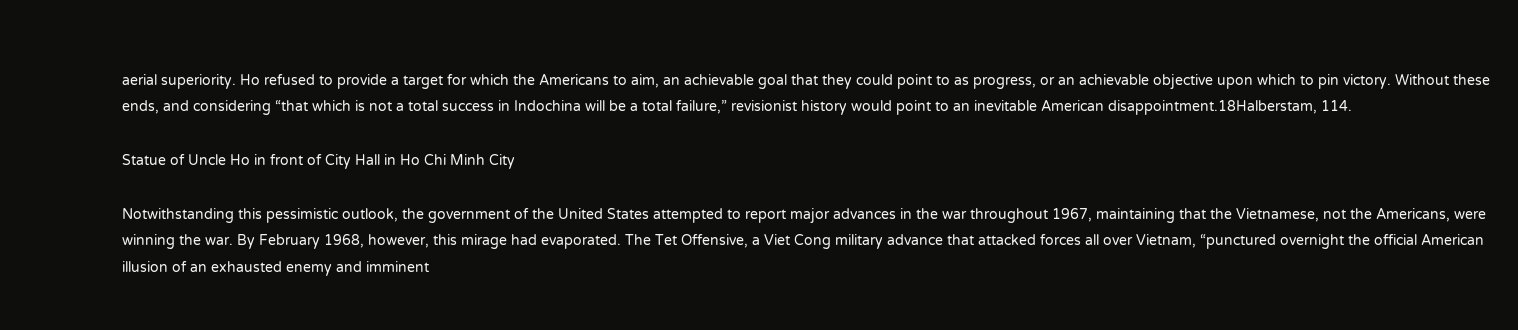aerial superiority. Ho refused to provide a target for which the Americans to aim, an achievable goal that they could point to as progress, or an achievable objective upon which to pin victory. Without these ends, and considering “that which is not a total success in Indochina will be a total failure,” revisionist history would point to an inevitable American disappointment.18Halberstam, 114.

Statue of Uncle Ho in front of City Hall in Ho Chi Minh City

Notwithstanding this pessimistic outlook, the government of the United States attempted to report major advances in the war throughout 1967, maintaining that the Vietnamese, not the Americans, were winning the war. By February 1968, however, this mirage had evaporated. The Tet Offensive, a Viet Cong military advance that attacked forces all over Vietnam, “punctured overnight the official American illusion of an exhausted enemy and imminent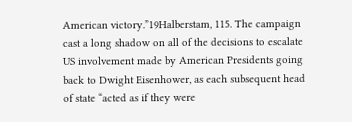American victory.”19Halberstam, 115. The campaign cast a long shadow on all of the decisions to escalate US involvement made by American Presidents going back to Dwight Eisenhower, as each subsequent head of state “acted as if they were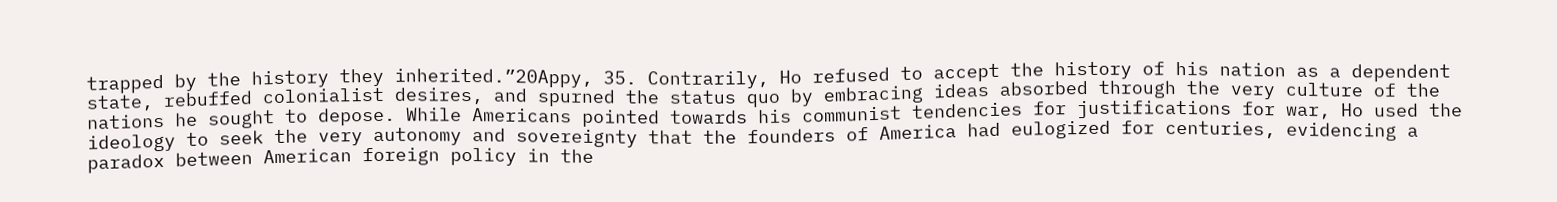trapped by the history they inherited.”20Appy, 35. Contrarily, Ho refused to accept the history of his nation as a dependent state, rebuffed colonialist desires, and spurned the status quo by embracing ideas absorbed through the very culture of the nations he sought to depose. While Americans pointed towards his communist tendencies for justifications for war, Ho used the ideology to seek the very autonomy and sovereignty that the founders of America had eulogized for centuries, evidencing a paradox between American foreign policy in the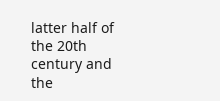latter half of the 20th century and the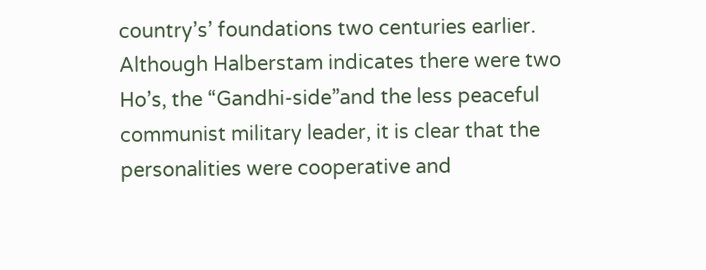country’s’ foundations two centuries earlier. Although Halberstam indicates there were two Ho’s, the “Gandhi-side”and the less peaceful communist military leader, it is clear that the personalities were cooperative and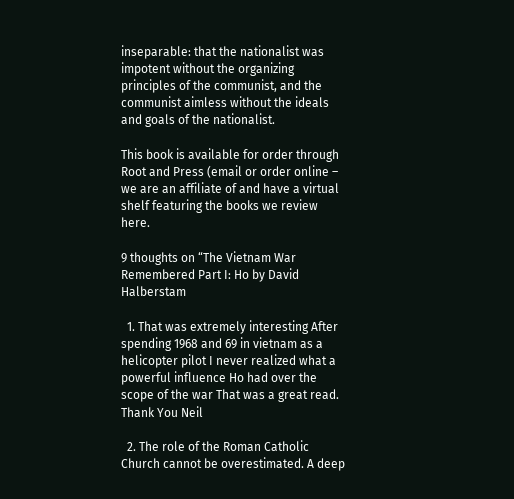inseparable: that the nationalist was impotent without the organizing principles of the communist, and the communist aimless without the ideals and goals of the nationalist.

This book is available for order through Root and Press (email or order online – we are an affiliate of and have a virtual shelf featuring the books we review here.

9 thoughts on “The Vietnam War Remembered Part I: Ho by David Halberstam

  1. That was extremely interesting After spending 1968 and 69 in vietnam as a helicopter pilot I never realized what a powerful influence Ho had over the scope of the war That was a great read. Thank You Neil

  2. The role of the Roman Catholic Church cannot be overestimated. A deep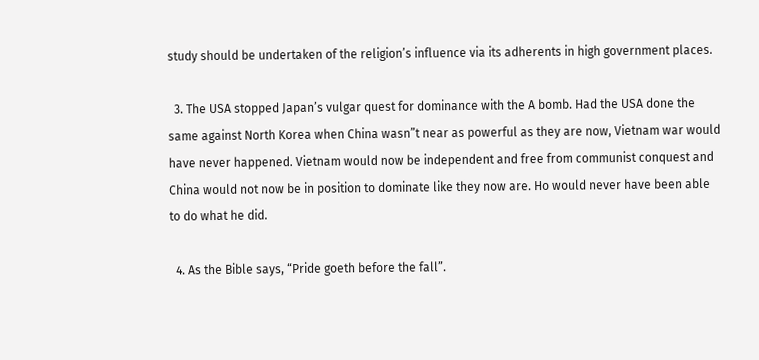study should be undertaken of the religion’s influence via its adherents in high government places.

  3. The USA stopped Japan’s vulgar quest for dominance with the A bomb. Had the USA done the same against North Korea when China wasn”t near as powerful as they are now, Vietnam war would have never happened. Vietnam would now be independent and free from communist conquest and China would not now be in position to dominate like they now are. Ho would never have been able to do what he did.

  4. As the Bible says, “Pride goeth before the fall”.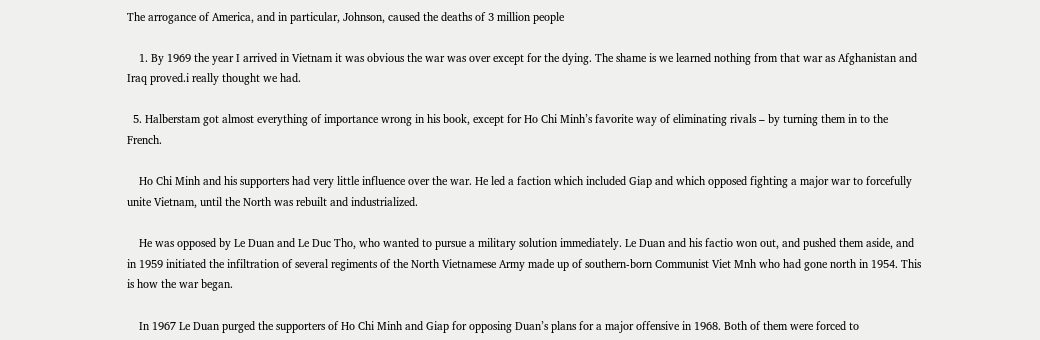The arrogance of America, and in particular, Johnson, caused the deaths of 3 million people

    1. By 1969 the year I arrived in Vietnam it was obvious the war was over except for the dying. The shame is we learned nothing from that war as Afghanistan and Iraq proved.i really thought we had.

  5. Halberstam got almost everything of importance wrong in his book, except for Ho Chi Minh’s favorite way of eliminating rivals – by turning them in to the French.

    Ho Chi Minh and his supporters had very little influence over the war. He led a faction which included Giap and which opposed fighting a major war to forcefully unite Vietnam, until the North was rebuilt and industrialized.

    He was opposed by Le Duan and Le Duc Tho, who wanted to pursue a military solution immediately. Le Duan and his factio won out, and pushed them aside, and in 1959 initiated the infiltration of several regiments of the North Vietnamese Army made up of southern-born Communist Viet Mnh who had gone north in 1954. This is how the war began.

    In 1967 Le Duan purged the supporters of Ho Chi Minh and Giap for opposing Duan’s plans for a major offensive in 1968. Both of them were forced to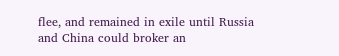flee, and remained in exile until Russia and China could broker an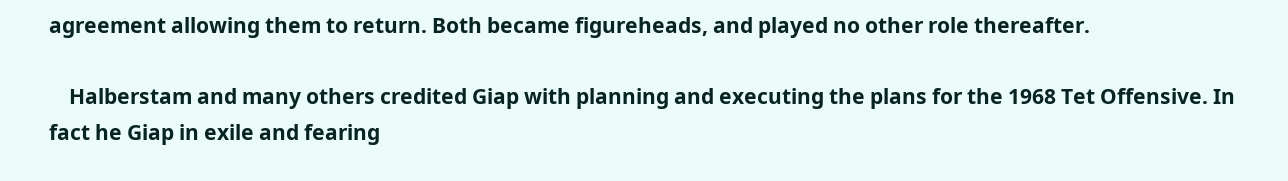agreement allowing them to return. Both became figureheads, and played no other role thereafter.

    Halberstam and many others credited Giap with planning and executing the plans for the 1968 Tet Offensive. In fact he Giap in exile and fearing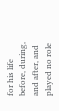for his life before, during, and after, and played no role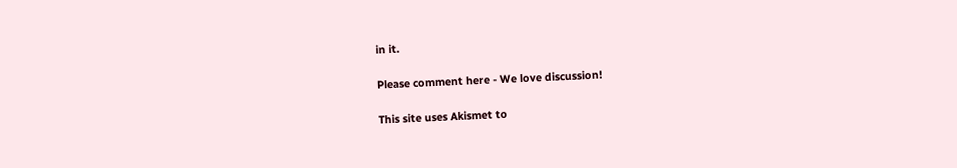in it.

Please comment here - We love discussion!

This site uses Akismet to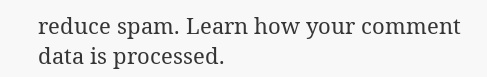reduce spam. Learn how your comment data is processed.